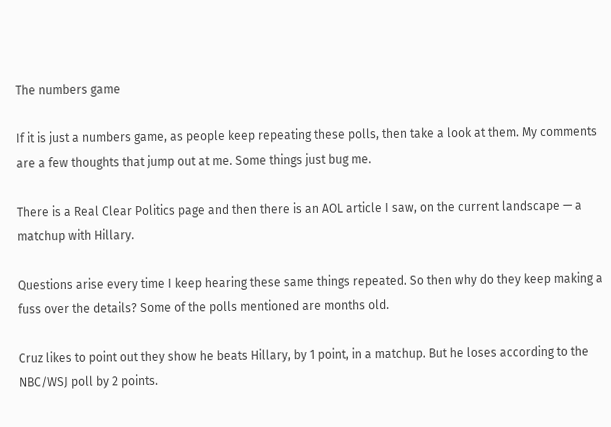The numbers game

If it is just a numbers game, as people keep repeating these polls, then take a look at them. My comments are a few thoughts that jump out at me. Some things just bug me.

There is a Real Clear Politics page and then there is an AOL article I saw, on the current landscape — a matchup with Hillary.

Questions arise every time I keep hearing these same things repeated. So then why do they keep making a fuss over the details? Some of the polls mentioned are months old.

Cruz likes to point out they show he beats Hillary, by 1 point, in a matchup. But he loses according to the NBC/WSJ poll by 2 points.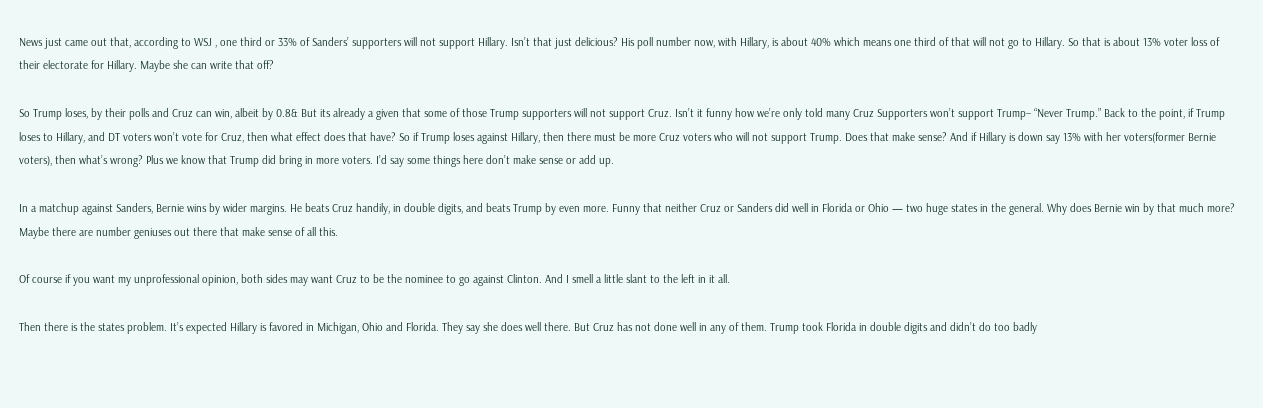News just came out that, according to WSJ , one third or 33% of Sanders’ supporters will not support Hillary. Isn’t that just delicious? His poll number now, with Hillary, is about 40% which means one third of that will not go to Hillary. So that is about 13% voter loss of their electorate for Hillary. Maybe she can write that off?

So Trump loses, by their polls and Cruz can win, albeit by 0.8& But its already a given that some of those Trump supporters will not support Cruz. Isn’t it funny how we’re only told many Cruz Supporters won’t support Trump– “Never Trump.” Back to the point, if Trump loses to Hillary, and DT voters won’t vote for Cruz, then what effect does that have? So if Trump loses against Hillary, then there must be more Cruz voters who will not support Trump. Does that make sense? And if Hillary is down say 13% with her voters(former Bernie voters), then what’s wrong? Plus we know that Trump did bring in more voters. I’d say some things here don’t make sense or add up.

In a matchup against Sanders, Bernie wins by wider margins. He beats Cruz handily, in double digits, and beats Trump by even more. Funny that neither Cruz or Sanders did well in Florida or Ohio — two huge states in the general. Why does Bernie win by that much more? Maybe there are number geniuses out there that make sense of all this.

Of course if you want my unprofessional opinion, both sides may want Cruz to be the nominee to go against Clinton. And I smell a little slant to the left in it all.

Then there is the states problem. It’s expected Hillary is favored in Michigan, Ohio and Florida. They say she does well there. But Cruz has not done well in any of them. Trump took Florida in double digits and didn’t do too badly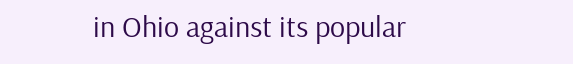in Ohio against its popular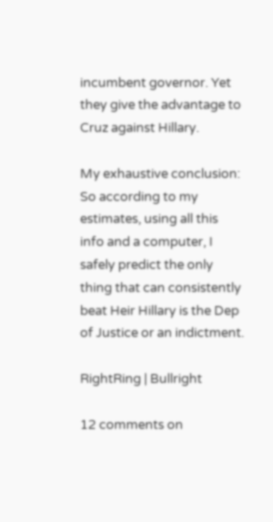incumbent governor. Yet they give the advantage to Cruz against Hillary.

My exhaustive conclusion:
So according to my estimates, using all this info and a computer, I safely predict the only thing that can consistently beat Heir Hillary is the Dep of Justice or an indictment.

RightRing | Bullright

12 comments on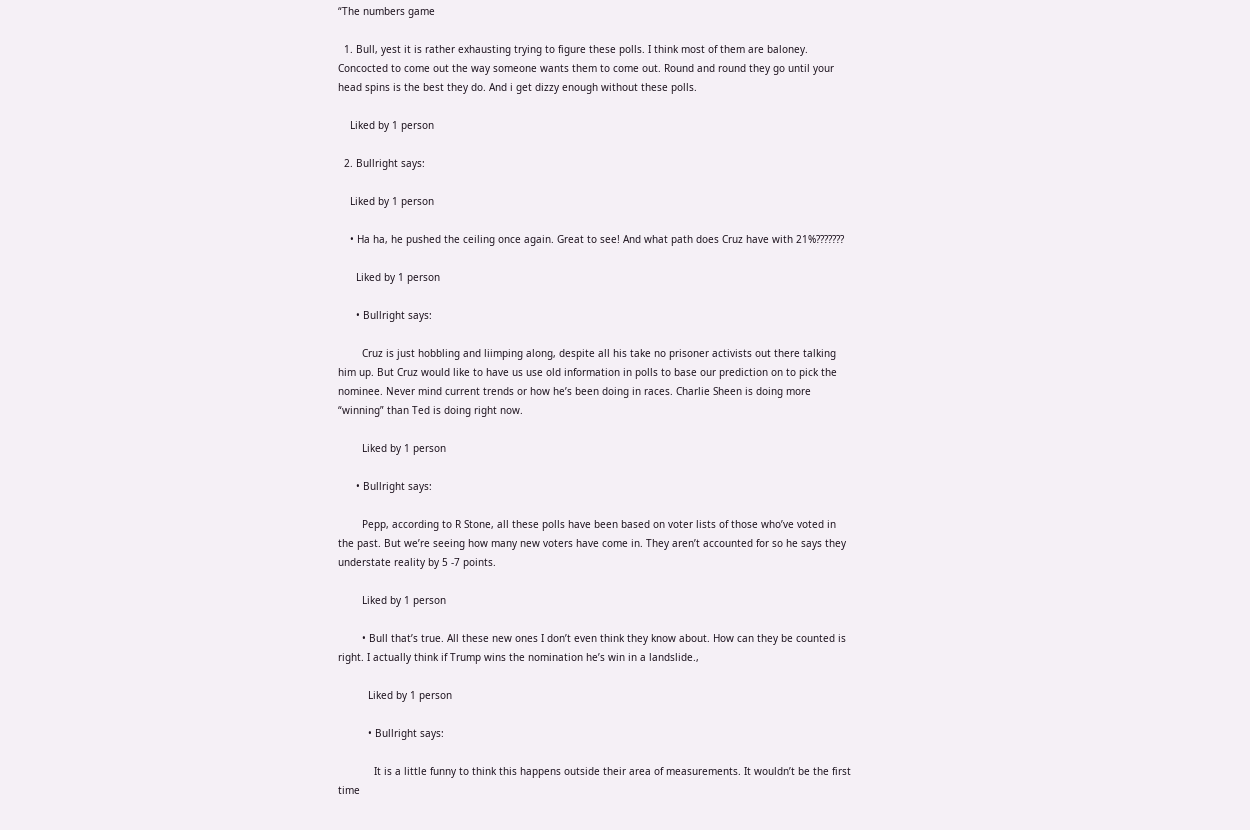“The numbers game

  1. Bull, yest it is rather exhausting trying to figure these polls. I think most of them are baloney. Concocted to come out the way someone wants them to come out. Round and round they go until your head spins is the best they do. And i get dizzy enough without these polls.

    Liked by 1 person

  2. Bullright says:

    Liked by 1 person

    • Ha ha, he pushed the ceiling once again. Great to see! And what path does Cruz have with 21%???????

      Liked by 1 person

      • Bullright says:

        Cruz is just hobbling and liimping along, despite all his take no prisoner activists out there talking him up. But Cruz would like to have us use old information in polls to base our prediction on to pick the nominee. Never mind current trends or how he’s been doing in races. Charlie Sheen is doing more “winning” than Ted is doing right now.

        Liked by 1 person

      • Bullright says:

        Pepp, according to R Stone, all these polls have been based on voter lists of those who’ve voted in the past. But we’re seeing how many new voters have come in. They aren’t accounted for so he says they understate reality by 5 -7 points.

        Liked by 1 person

        • Bull that’s true. All these new ones I don’t even think they know about. How can they be counted is right. I actually think if Trump wins the nomination he’s win in a landslide.,

          Liked by 1 person

          • Bullright says:

            It is a little funny to think this happens outside their area of measurements. It wouldn’t be the first time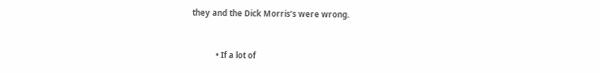they and the Dick Morris’s were wrong.


            • If a lot of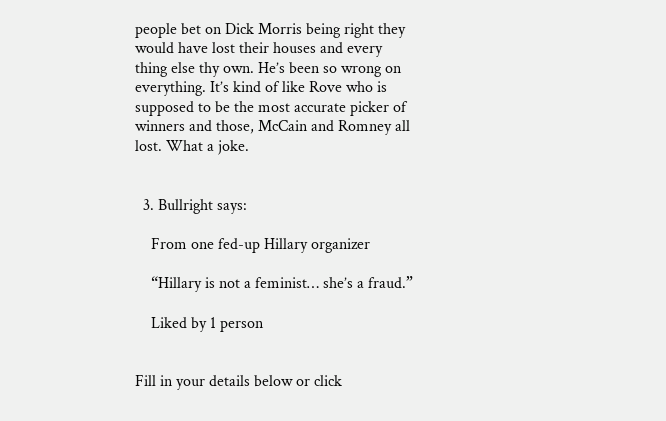people bet on Dick Morris being right they would have lost their houses and every thing else thy own. He’s been so wrong on everything. It’s kind of like Rove who is supposed to be the most accurate picker of winners and those, McCain and Romney all lost. What a joke.


  3. Bullright says:

    From one fed-up Hillary organizer

    “Hillary is not a feminist… she’s a fraud.”

    Liked by 1 person


Fill in your details below or click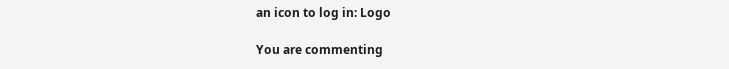an icon to log in: Logo

You are commenting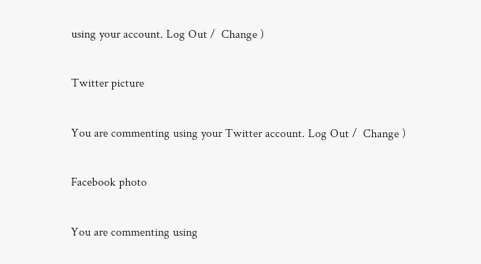using your account. Log Out /  Change )

Twitter picture

You are commenting using your Twitter account. Log Out /  Change )

Facebook photo

You are commenting using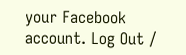your Facebook account. Log Out /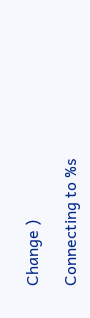Change )

Connecting to %s